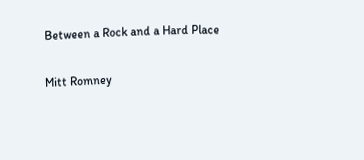Between a Rock and a Hard Place

Mitt Romney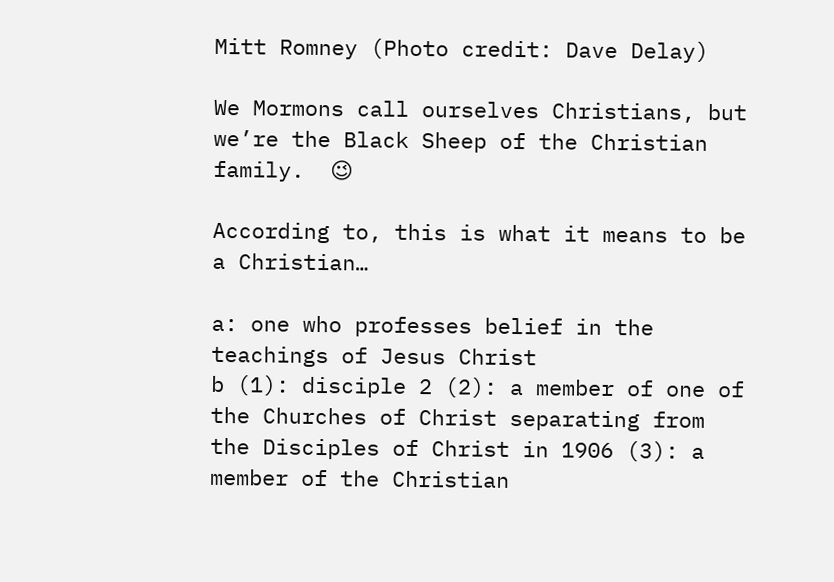Mitt Romney (Photo credit: Dave Delay)

We Mormons call ourselves Christians, but we’re the Black Sheep of the Christian family.  😉

According to, this is what it means to be a Christian…

a: one who professes belief in the teachings of Jesus Christ
b (1): disciple 2 (2): a member of one of the Churches of Christ separating from the Disciples of Christ in 1906 (3): a member of the Christian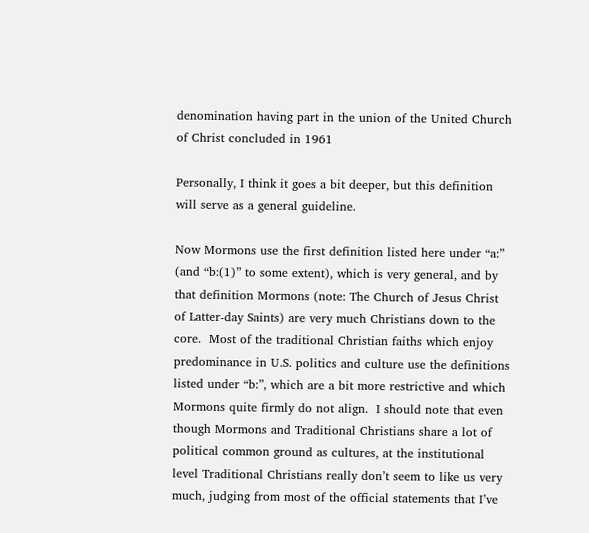denomination having part in the union of the United Church of Christ concluded in 1961

Personally, I think it goes a bit deeper, but this definition will serve as a general guideline.

Now Mormons use the first definition listed here under “a:” (and “b:(1)” to some extent), which is very general, and by that definition Mormons (note: The Church of Jesus Christ of Latter-day Saints) are very much Christians down to the core.  Most of the traditional Christian faiths which enjoy predominance in U.S. politics and culture use the definitions listed under “b:”, which are a bit more restrictive and which Mormons quite firmly do not align.  I should note that even though Mormons and Traditional Christians share a lot of political common ground as cultures, at the institutional level Traditional Christians really don’t seem to like us very much, judging from most of the official statements that I’ve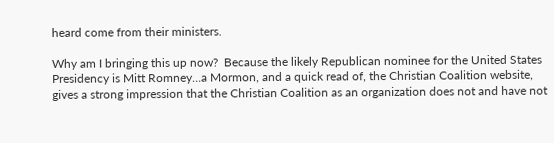heard come from their ministers.

Why am I bringing this up now?  Because the likely Republican nominee for the United States Presidency is Mitt Romney…a Mormon, and a quick read of, the Christian Coalition website, gives a strong impression that the Christian Coalition as an organization does not and have not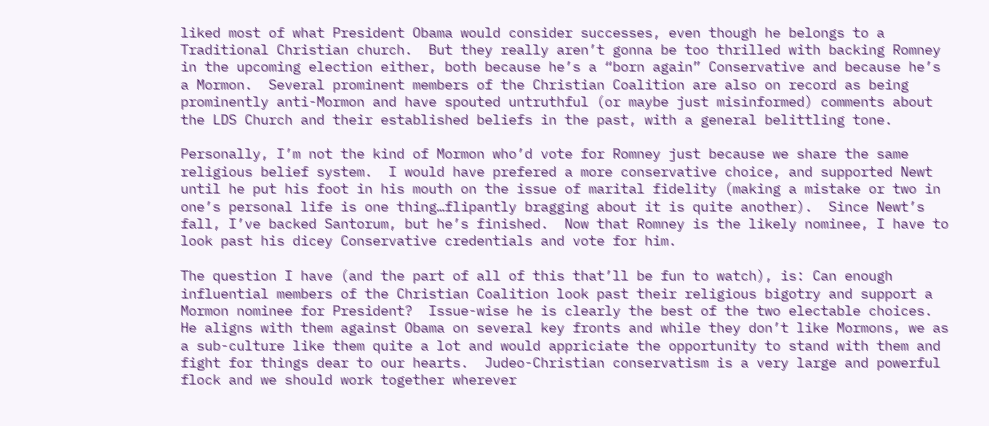liked most of what President Obama would consider successes, even though he belongs to a Traditional Christian church.  But they really aren’t gonna be too thrilled with backing Romney in the upcoming election either, both because he’s a “born again” Conservative and because he’s a Mormon.  Several prominent members of the Christian Coalition are also on record as being prominently anti-Mormon and have spouted untruthful (or maybe just misinformed) comments about the LDS Church and their established beliefs in the past, with a general belittling tone.

Personally, I’m not the kind of Mormon who’d vote for Romney just because we share the same religious belief system.  I would have prefered a more conservative choice, and supported Newt until he put his foot in his mouth on the issue of marital fidelity (making a mistake or two in one’s personal life is one thing…flipantly bragging about it is quite another).  Since Newt’s fall, I’ve backed Santorum, but he’s finished.  Now that Romney is the likely nominee, I have to look past his dicey Conservative credentials and vote for him.

The question I have (and the part of all of this that’ll be fun to watch), is: Can enough influential members of the Christian Coalition look past their religious bigotry and support a Mormon nominee for President?  Issue-wise he is clearly the best of the two electable choices.  He aligns with them against Obama on several key fronts and while they don’t like Mormons, we as a sub-culture like them quite a lot and would appriciate the opportunity to stand with them and fight for things dear to our hearts.  Judeo-Christian conservatism is a very large and powerful flock and we should work together wherever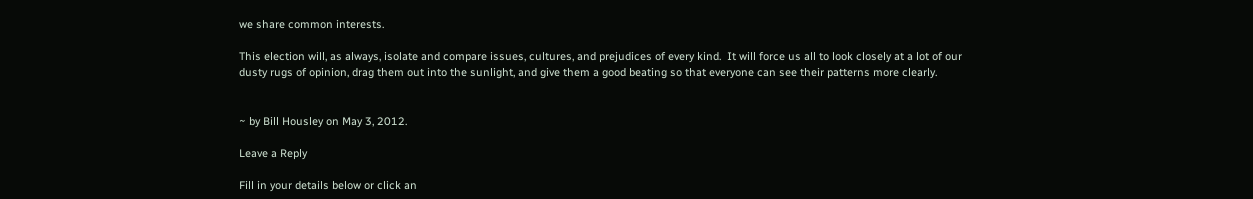we share common interests.

This election will, as always, isolate and compare issues, cultures, and prejudices of every kind.  It will force us all to look closely at a lot of our dusty rugs of opinion, drag them out into the sunlight, and give them a good beating so that everyone can see their patterns more clearly.


~ by Bill Housley on May 3, 2012.

Leave a Reply

Fill in your details below or click an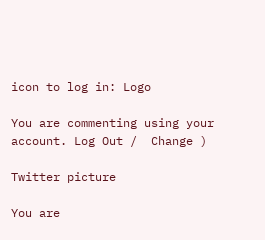icon to log in: Logo

You are commenting using your account. Log Out /  Change )

Twitter picture

You are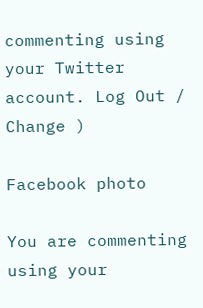commenting using your Twitter account. Log Out /  Change )

Facebook photo

You are commenting using your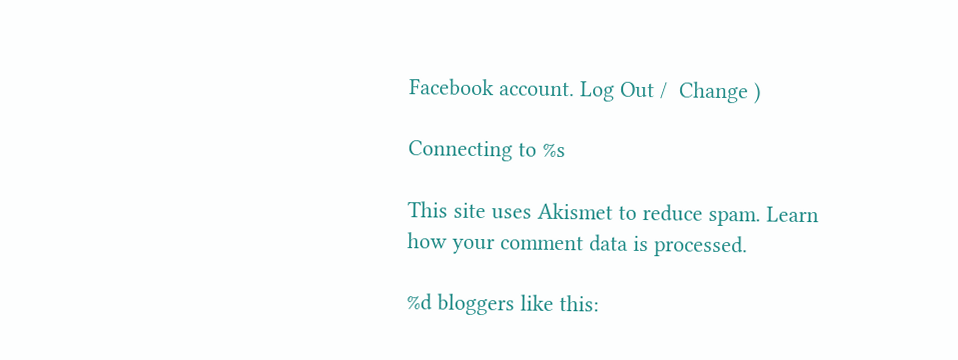Facebook account. Log Out /  Change )

Connecting to %s

This site uses Akismet to reduce spam. Learn how your comment data is processed.

%d bloggers like this: